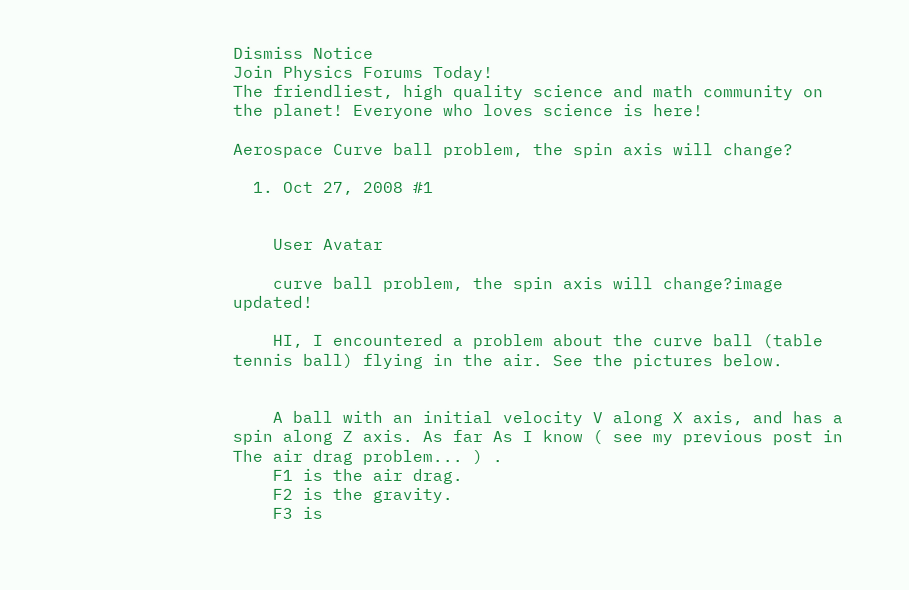Dismiss Notice
Join Physics Forums Today!
The friendliest, high quality science and math community on the planet! Everyone who loves science is here!

Aerospace Curve ball problem, the spin axis will change?

  1. Oct 27, 2008 #1


    User Avatar

    curve ball problem, the spin axis will change?image updated!

    HI, I encountered a problem about the curve ball (table tennis ball) flying in the air. See the pictures below.


    A ball with an initial velocity V along X axis, and has a spin along Z axis. As far As I know ( see my previous post in The air drag problem... ) .
    F1 is the air drag.
    F2 is the gravity.
    F3 is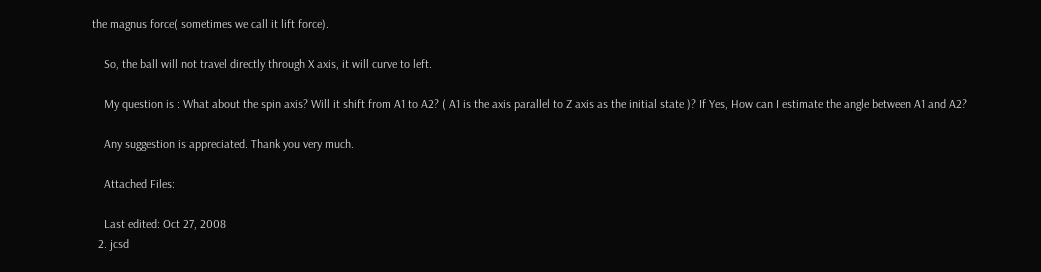the magnus force( sometimes we call it lift force).

    So, the ball will not travel directly through X axis, it will curve to left.

    My question is : What about the spin axis? Will it shift from A1 to A2? ( A1 is the axis parallel to Z axis as the initial state )? If Yes, How can I estimate the angle between A1 and A2?

    Any suggestion is appreciated. Thank you very much.

    Attached Files:

    Last edited: Oct 27, 2008
  2. jcsd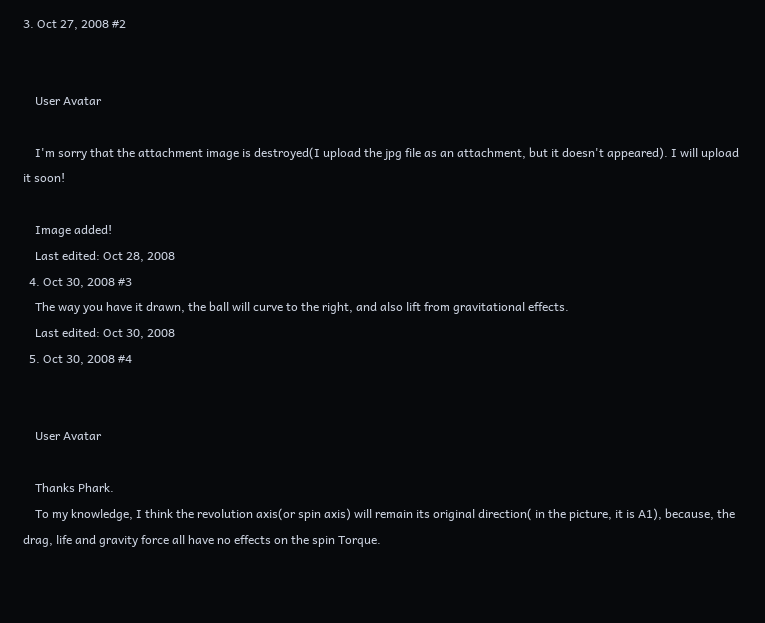3. Oct 27, 2008 #2


    User Avatar

    I'm sorry that the attachment image is destroyed(I upload the jpg file as an attachment, but it doesn't appeared). I will upload it soon!

    Image added!
    Last edited: Oct 28, 2008
  4. Oct 30, 2008 #3
    The way you have it drawn, the ball will curve to the right, and also lift from gravitational effects.
    Last edited: Oct 30, 2008
  5. Oct 30, 2008 #4


    User Avatar

    Thanks Phark.
    To my knowledge, I think the revolution axis(or spin axis) will remain its original direction( in the picture, it is A1), because, the drag, life and gravity force all have no effects on the spin Torque.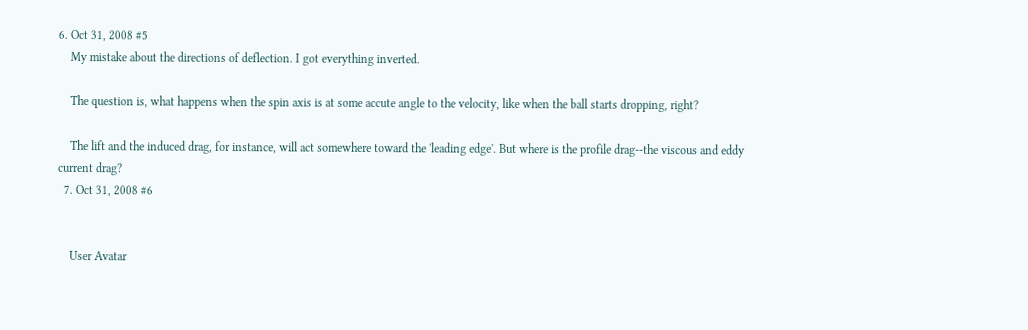6. Oct 31, 2008 #5
    My mistake about the directions of deflection. I got everything inverted.

    The question is, what happens when the spin axis is at some accute angle to the velocity, like when the ball starts dropping, right?

    The lift and the induced drag, for instance, will act somewhere toward the 'leading edge'. But where is the profile drag--the viscous and eddy current drag?
  7. Oct 31, 2008 #6


    User Avatar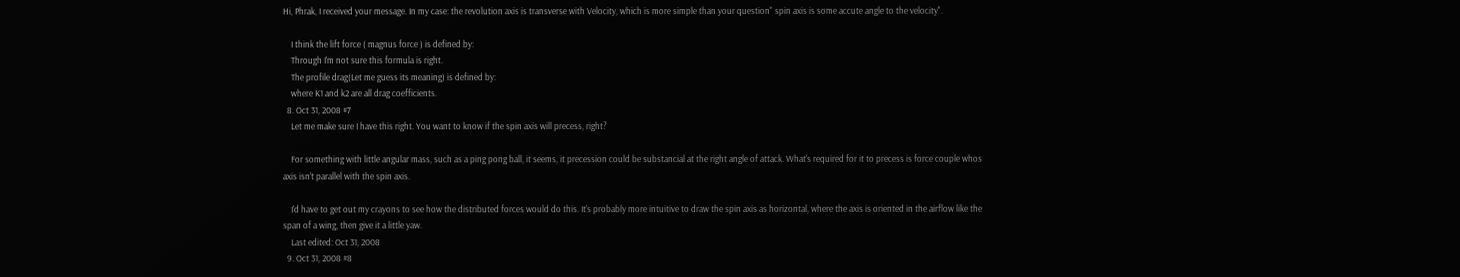Hi, Phrak, I received your message. In my case: the revolution axis is transverse with Velocity, which is more simple than your question" spin axis is some accute angle to the velocity".

    I think the lift force ( magnus force ) is defined by:
    Through I'm not sure this formula is right.
    The profile drag(Let me guess its meaning) is defined by:
    where K1 and k2 are all drag coefficients.
  8. Oct 31, 2008 #7
    Let me make sure I have this right. You want to know if the spin axis will precess, right?

    For something with little angular mass, such as a ping pong ball, it seems, it precession could be substancial at the right angle of attack. What's required for it to precess is force couple whos axis isn't parallel with the spin axis.

    I'd have to get out my crayons to see how the distributed forces would do this. It's probably more intuitive to draw the spin axis as horizontal, where the axis is oriented in the airflow like the span of a wing, then give it a little yaw.
    Last edited: Oct 31, 2008
  9. Oct 31, 2008 #8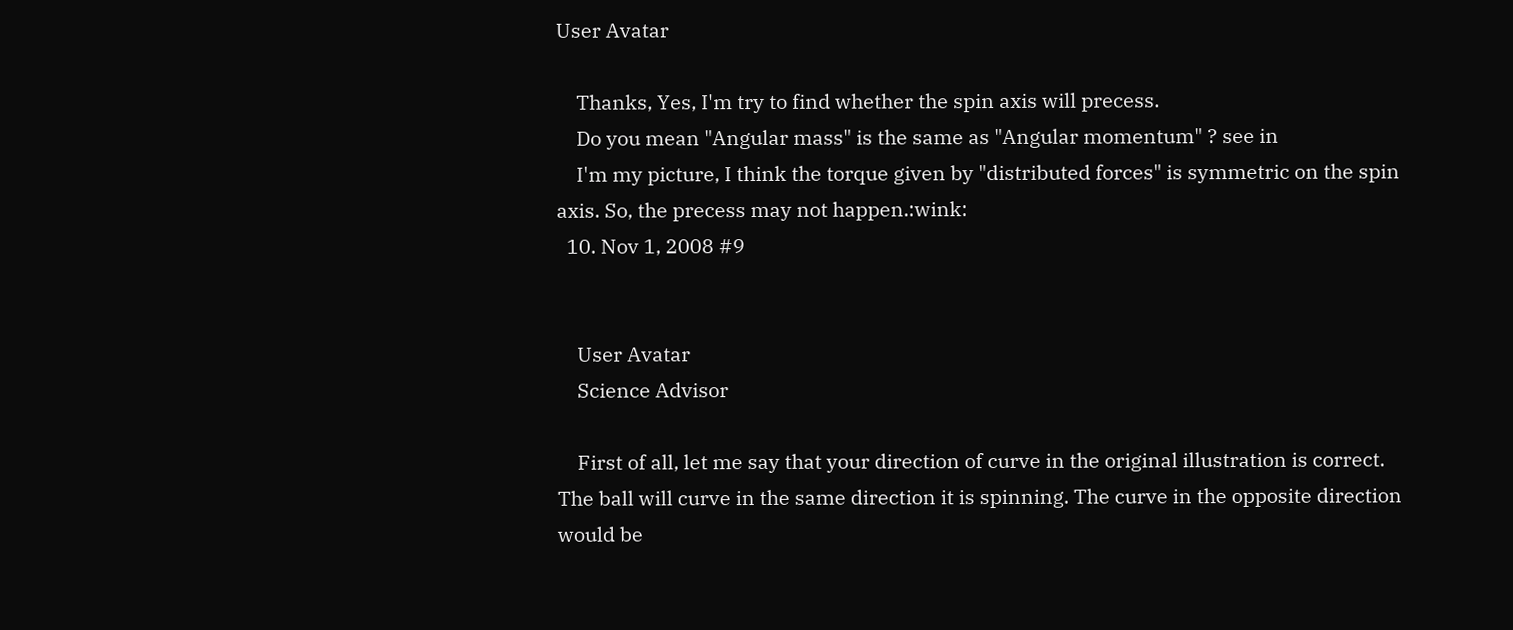User Avatar

    Thanks, Yes, I'm try to find whether the spin axis will precess.
    Do you mean "Angular mass" is the same as "Angular momentum" ? see in
    I'm my picture, I think the torque given by "distributed forces" is symmetric on the spin axis. So, the precess may not happen.:wink:
  10. Nov 1, 2008 #9


    User Avatar
    Science Advisor

    First of all, let me say that your direction of curve in the original illustration is correct. The ball will curve in the same direction it is spinning. The curve in the opposite direction would be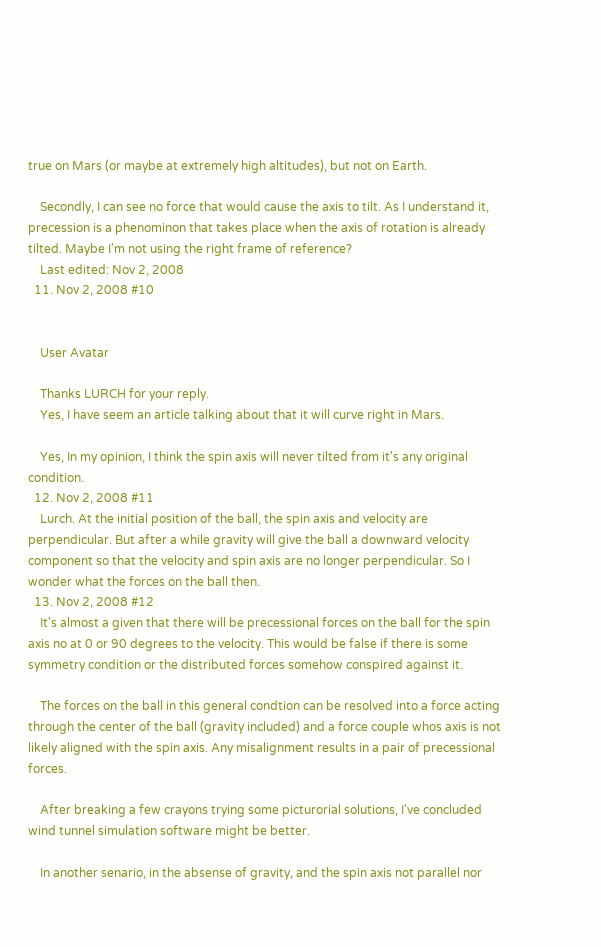true on Mars (or maybe at extremely high altitudes), but not on Earth.

    Secondly, I can see no force that would cause the axis to tilt. As I understand it, precession is a phenominon that takes place when the axis of rotation is already tilted. Maybe I'm not using the right frame of reference?
    Last edited: Nov 2, 2008
  11. Nov 2, 2008 #10


    User Avatar

    Thanks LURCH for your reply.
    Yes, I have seem an article talking about that it will curve right in Mars.

    Yes, In my opinion, I think the spin axis will never tilted from it's any original condition.
  12. Nov 2, 2008 #11
    Lurch. At the initial position of the ball, the spin axis and velocity are perpendicular. But after a while gravity will give the ball a downward velocity component so that the velocity and spin axis are no longer perpendicular. So I wonder what the forces on the ball then.
  13. Nov 2, 2008 #12
    It's almost a given that there will be precessional forces on the ball for the spin axis no at 0 or 90 degrees to the velocity. This would be false if there is some symmetry condition or the distributed forces somehow conspired against it.

    The forces on the ball in this general condtion can be resolved into a force acting through the center of the ball (gravity included) and a force couple whos axis is not likely aligned with the spin axis. Any misalignment results in a pair of precessional forces.

    After breaking a few crayons trying some picturorial solutions, I've concluded wind tunnel simulation software might be better.

    In another senario, in the absense of gravity, and the spin axis not parallel nor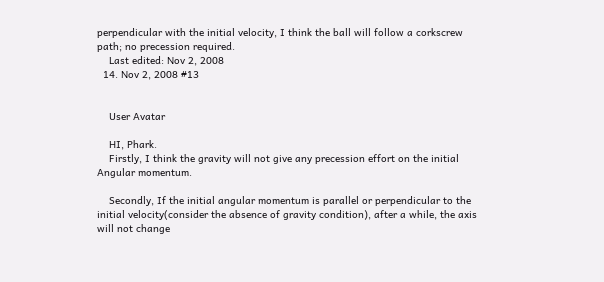perpendicular with the initial velocity, I think the ball will follow a corkscrew path; no precession required.
    Last edited: Nov 2, 2008
  14. Nov 2, 2008 #13


    User Avatar

    HI, Phark.
    Firstly, I think the gravity will not give any precession effort on the initial Angular momentum.

    Secondly, If the initial angular momentum is parallel or perpendicular to the initial velocity(consider the absence of gravity condition), after a while, the axis will not change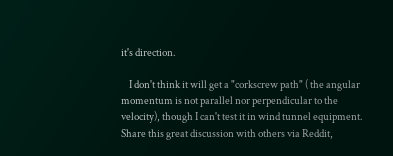it's direction.

    I don't think it will get a "corkscrew path" ( the angular momentum is not parallel nor perpendicular to the velocity), though I can't test it in wind tunnel equipment.
Share this great discussion with others via Reddit,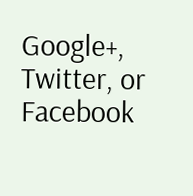Google+, Twitter, or Facebook